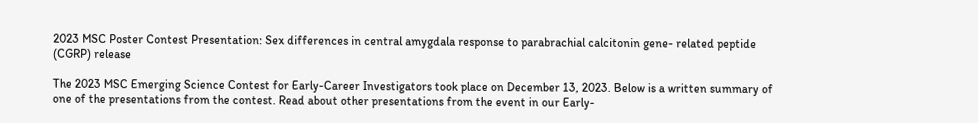2023 MSC Poster Contest Presentation: Sex differences in central amygdala response to parabrachial calcitonin gene- related peptide (CGRP) release

The 2023 MSC Emerging Science Contest for Early-Career Investigators took place on December 13, 2023. Below is a written summary of one of the presentations from the contest. Read about other presentations from the event in our Early-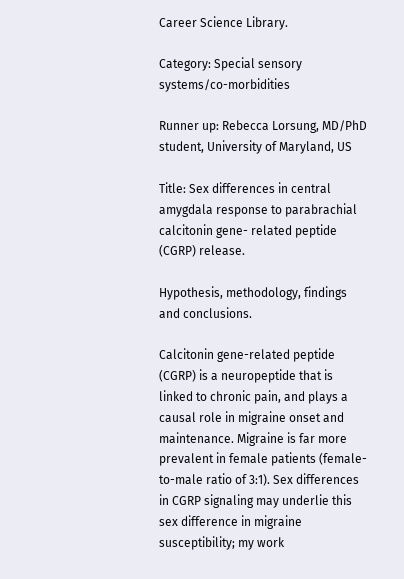Career Science Library.

Category: Special sensory systems/co-morbidities

Runner up: Rebecca Lorsung, MD/PhD student, University of Maryland, US

Title: Sex differences in central amygdala response to parabrachial calcitonin gene- related peptide (CGRP) release.

Hypothesis, methodology, findings and conclusions.

Calcitonin gene-related peptide (CGRP) is a neuropeptide that is linked to chronic pain, and plays a causal role in migraine onset and maintenance. Migraine is far more prevalent in female patients (female-to-male ratio of 3:1). Sex differences in CGRP signaling may underlie this sex difference in migraine susceptibility; my work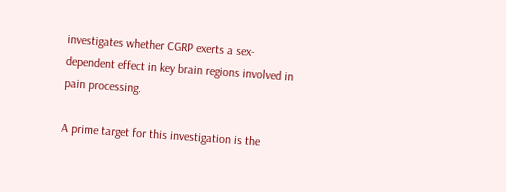investigates whether CGRP exerts a sex-dependent effect in key brain regions involved in pain processing.

A prime target for this investigation is the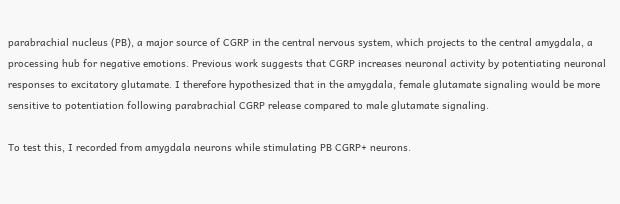parabrachial nucleus (PB), a major source of CGRP in the central nervous system, which projects to the central amygdala, a processing hub for negative emotions. Previous work suggests that CGRP increases neuronal activity by potentiating neuronal responses to excitatory glutamate. I therefore hypothesized that in the amygdala, female glutamate signaling would be more sensitive to potentiation following parabrachial CGRP release compared to male glutamate signaling.

To test this, I recorded from amygdala neurons while stimulating PB CGRP+ neurons.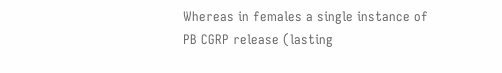Whereas in females a single instance of PB CGRP release (lasting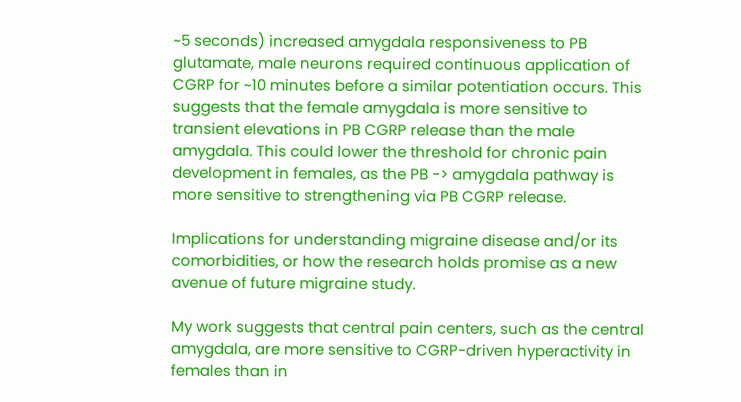~5 seconds) increased amygdala responsiveness to PB glutamate, male neurons required continuous application of CGRP for ~10 minutes before a similar potentiation occurs. This suggests that the female amygdala is more sensitive to transient elevations in PB CGRP release than the male amygdala. This could lower the threshold for chronic pain development in females, as the PB -> amygdala pathway is more sensitive to strengthening via PB CGRP release.

Implications for understanding migraine disease and/or its comorbidities, or how the research holds promise as a new avenue of future migraine study.

My work suggests that central pain centers, such as the central amygdala, are more sensitive to CGRP-driven hyperactivity in females than in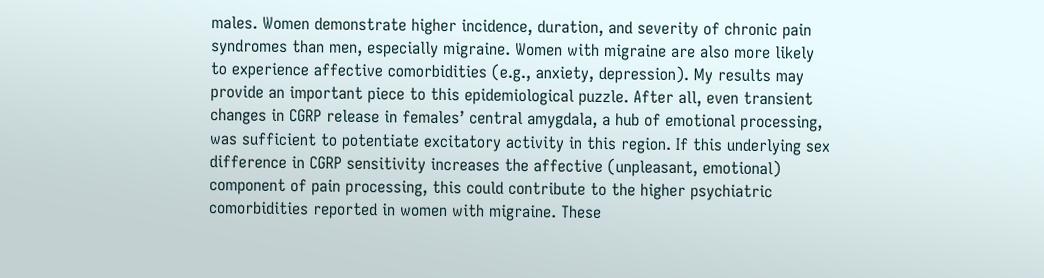males. Women demonstrate higher incidence, duration, and severity of chronic pain syndromes than men, especially migraine. Women with migraine are also more likely to experience affective comorbidities (e.g., anxiety, depression). My results may provide an important piece to this epidemiological puzzle. After all, even transient changes in CGRP release in females’ central amygdala, a hub of emotional processing, was sufficient to potentiate excitatory activity in this region. If this underlying sex difference in CGRP sensitivity increases the affective (unpleasant, emotional) component of pain processing, this could contribute to the higher psychiatric comorbidities reported in women with migraine. These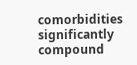comorbidities significantly compound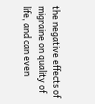the negative effects of migraine on quality of life, and can even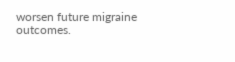worsen future migraine outcomes.